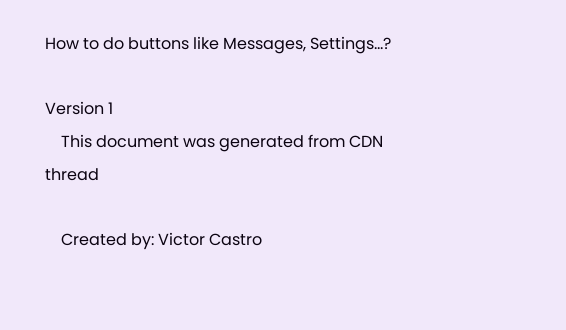How to do buttons like Messages, Settings...?

Version 1
    This document was generated from CDN thread

    Created by: Victor Castro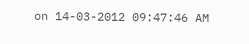on 14-03-2012 09:47:46 AM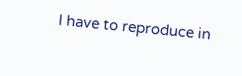I have to reproduce in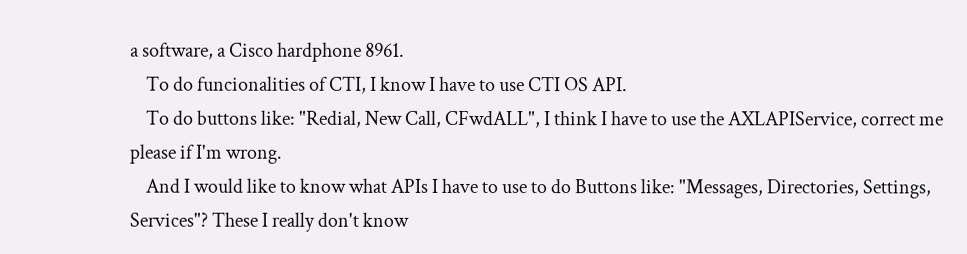a software, a Cisco hardphone 8961.
    To do funcionalities of CTI, I know I have to use CTI OS API.
    To do buttons like: "Redial, New Call, CFwdALL", I think I have to use the AXLAPIService, correct me please if I'm wrong.
    And I would like to know what APIs I have to use to do Buttons like: "Messages, Directories, Settings, Services"? These I really don't know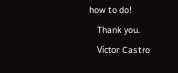how to do!
    Thank you.
    Víctor Castro